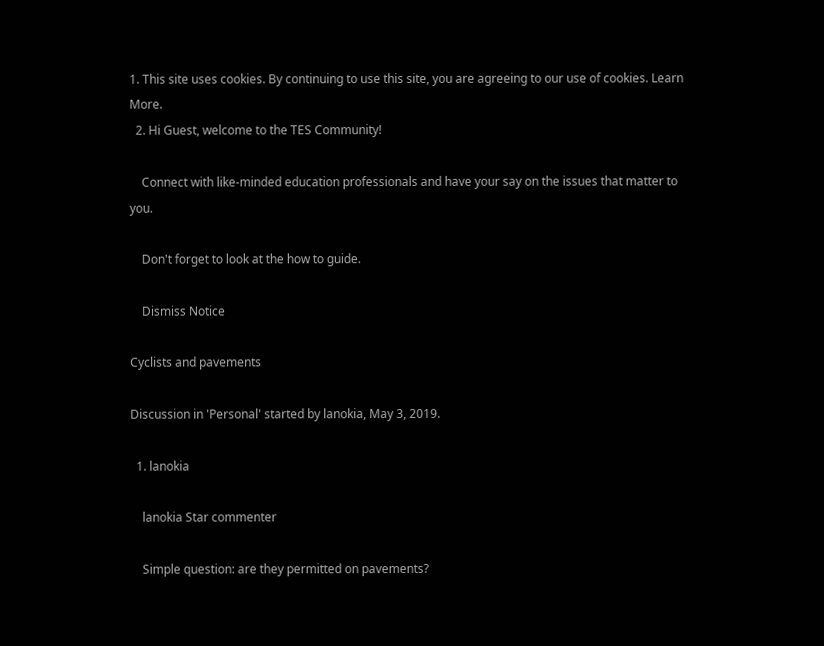1. This site uses cookies. By continuing to use this site, you are agreeing to our use of cookies. Learn More.
  2. Hi Guest, welcome to the TES Community!

    Connect with like-minded education professionals and have your say on the issues that matter to you.

    Don't forget to look at the how to guide.

    Dismiss Notice

Cyclists and pavements

Discussion in 'Personal' started by lanokia, May 3, 2019.

  1. lanokia

    lanokia Star commenter

    Simple question: are they permitted on pavements?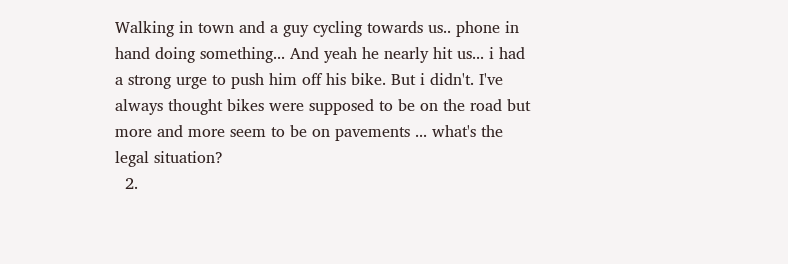Walking in town and a guy cycling towards us.. phone in hand doing something... And yeah he nearly hit us... i had a strong urge to push him off his bike. But i didn't. I've always thought bikes were supposed to be on the road but more and more seem to be on pavements ... what's the legal situation?
  2.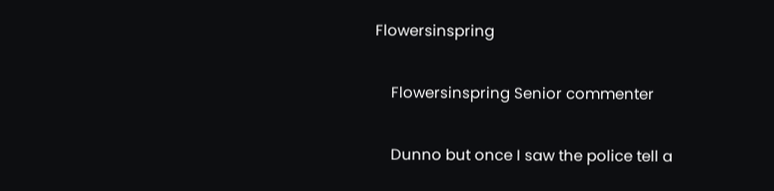Flowersinspring

    Flowersinspring Senior commenter

    Dunno but once I saw the police tell a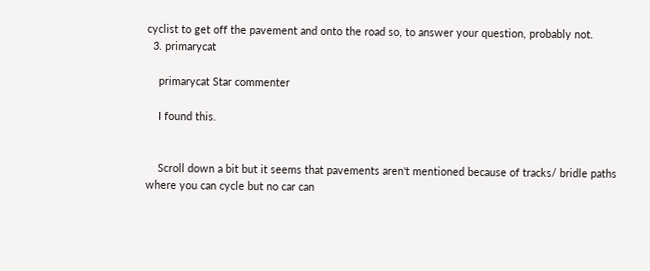cyclist to get off the pavement and onto the road so, to answer your question, probably not.
  3. primarycat

    primarycat Star commenter

    I found this.


    Scroll down a bit but it seems that pavements aren't mentioned because of tracks/ bridle paths where you can cycle but no car can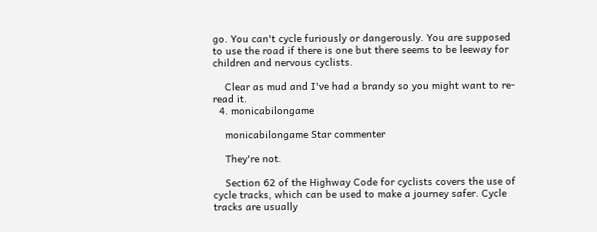go. You can't cycle furiously or dangerously. You are supposed to use the road if there is one but there seems to be leeway for children and nervous cyclists.

    Clear as mud and I've had a brandy so you might want to re-read it.
  4. monicabilongame

    monicabilongame Star commenter

    They're not.

    Section 62 of the Highway Code for cyclists covers the use of cycle tracks, which can be used to make a journey safer. Cycle tracks are usually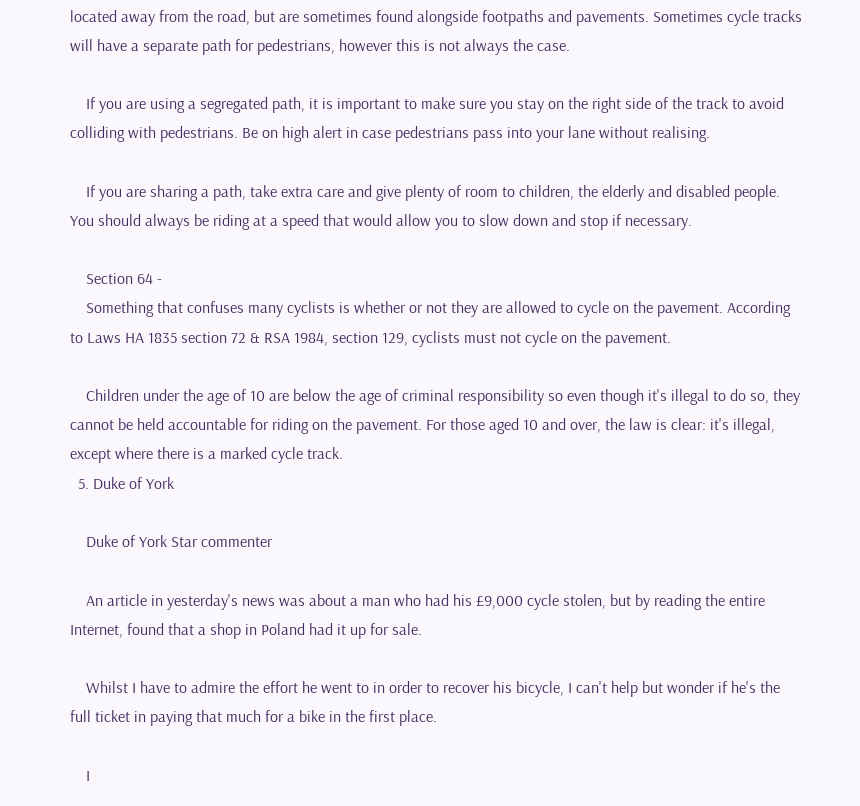located away from the road, but are sometimes found alongside footpaths and pavements. Sometimes cycle tracks will have a separate path for pedestrians, however this is not always the case.

    If you are using a segregated path, it is important to make sure you stay on the right side of the track to avoid colliding with pedestrians. Be on high alert in case pedestrians pass into your lane without realising.

    If you are sharing a path, take extra care and give plenty of room to children, the elderly and disabled people. You should always be riding at a speed that would allow you to slow down and stop if necessary.

    Section 64 -
    Something that confuses many cyclists is whether or not they are allowed to cycle on the pavement. According to Laws HA 1835 section 72 & RSA 1984, section 129, cyclists must not cycle on the pavement.

    Children under the age of 10 are below the age of criminal responsibility so even though it's illegal to do so, they cannot be held accountable for riding on the pavement. For those aged 10 and over, the law is clear: it's illegal, except where there is a marked cycle track.
  5. Duke of York

    Duke of York Star commenter

    An article in yesterday's news was about a man who had his £9,000 cycle stolen, but by reading the entire Internet, found that a shop in Poland had it up for sale.

    Whilst I have to admire the effort he went to in order to recover his bicycle, I can't help but wonder if he's the full ticket in paying that much for a bike in the first place.

    I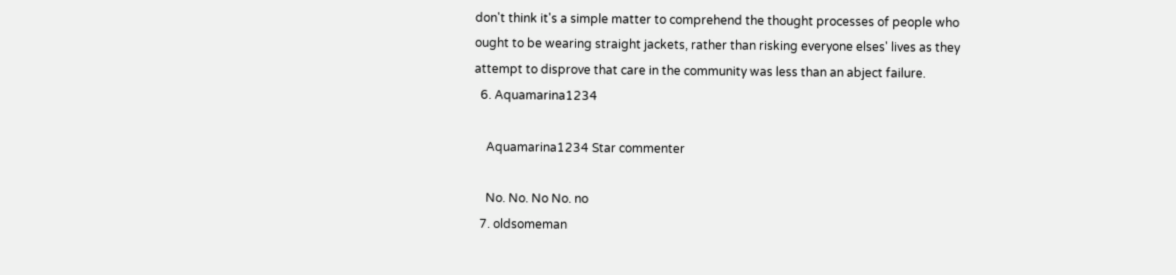don't think it's a simple matter to comprehend the thought processes of people who ought to be wearing straight jackets, rather than risking everyone elses' lives as they attempt to disprove that care in the community was less than an abject failure.
  6. Aquamarina1234

    Aquamarina1234 Star commenter

    No. No. No No. no
  7. oldsomeman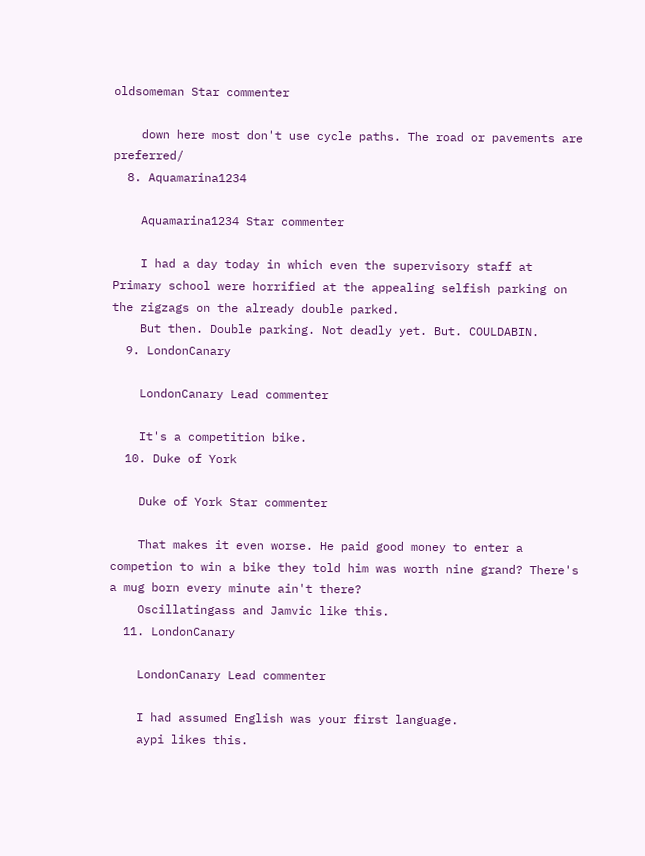oldsomeman Star commenter

    down here most don't use cycle paths. The road or pavements are preferred/
  8. Aquamarina1234

    Aquamarina1234 Star commenter

    I had a day today in which even the supervisory staff at Primary school were horrified at the appealing selfish parking on the zigzags on the already double parked.
    But then. Double parking. Not deadly yet. But. COULDABIN.
  9. LondonCanary

    LondonCanary Lead commenter

    It's a competition bike.
  10. Duke of York

    Duke of York Star commenter

    That makes it even worse. He paid good money to enter a competion to win a bike they told him was worth nine grand? There's a mug born every minute ain't there?
    Oscillatingass and Jamvic like this.
  11. LondonCanary

    LondonCanary Lead commenter

    I had assumed English was your first language.
    aypi likes this.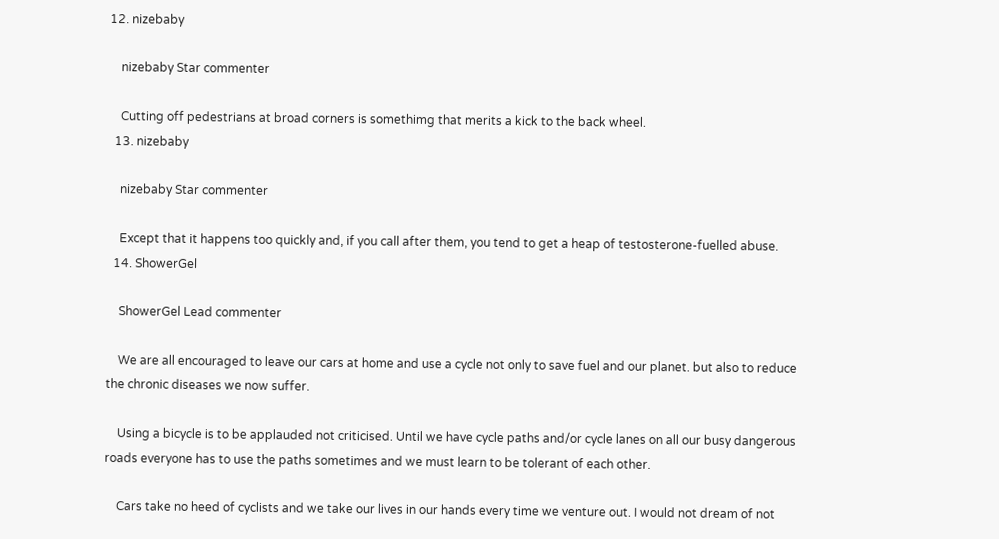12. nizebaby

    nizebaby Star commenter

    Cutting off pedestrians at broad corners is somethimg that merits a kick to the back wheel.
  13. nizebaby

    nizebaby Star commenter

    Except that it happens too quickly and, if you call after them, you tend to get a heap of testosterone-fuelled abuse.
  14. ShowerGel

    ShowerGel Lead commenter

    We are all encouraged to leave our cars at home and use a cycle not only to save fuel and our planet. but also to reduce the chronic diseases we now suffer.

    Using a bicycle is to be applauded not criticised. Until we have cycle paths and/or cycle lanes on all our busy dangerous roads everyone has to use the paths sometimes and we must learn to be tolerant of each other.

    Cars take no heed of cyclists and we take our lives in our hands every time we venture out. I would not dream of not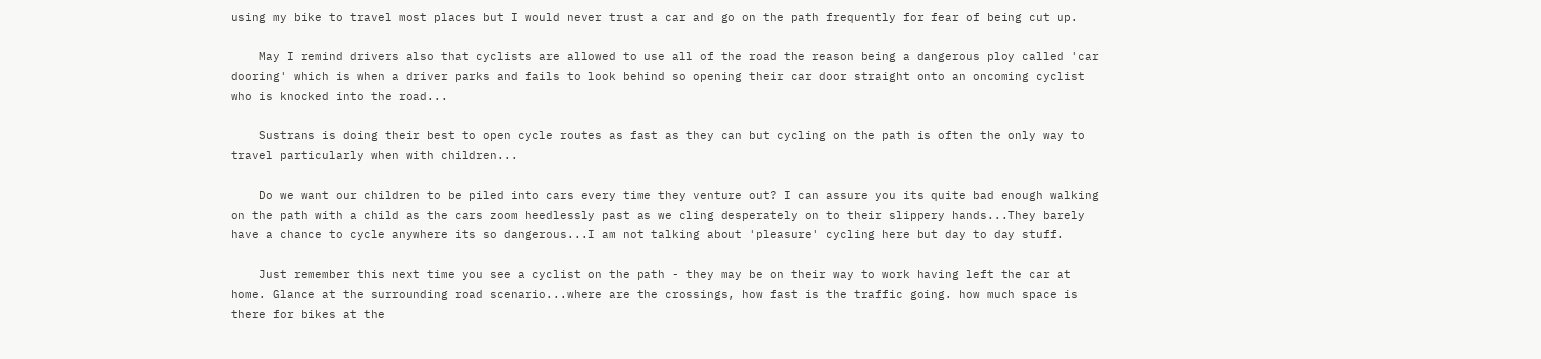using my bike to travel most places but I would never trust a car and go on the path frequently for fear of being cut up.

    May I remind drivers also that cyclists are allowed to use all of the road the reason being a dangerous ploy called 'car dooring' which is when a driver parks and fails to look behind so opening their car door straight onto an oncoming cyclist who is knocked into the road...

    Sustrans is doing their best to open cycle routes as fast as they can but cycling on the path is often the only way to travel particularly when with children...

    Do we want our children to be piled into cars every time they venture out? I can assure you its quite bad enough walking on the path with a child as the cars zoom heedlessly past as we cling desperately on to their slippery hands...They barely have a chance to cycle anywhere its so dangerous...I am not talking about 'pleasure' cycling here but day to day stuff.

    Just remember this next time you see a cyclist on the path - they may be on their way to work having left the car at home. Glance at the surrounding road scenario...where are the crossings, how fast is the traffic going. how much space is there for bikes at the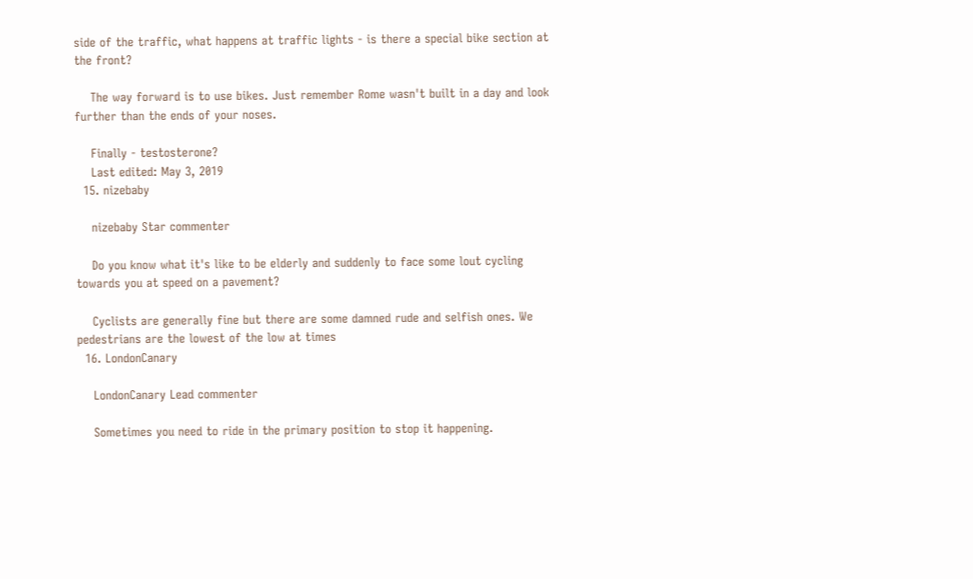side of the traffic, what happens at traffic lights - is there a special bike section at the front?

    The way forward is to use bikes. Just remember Rome wasn't built in a day and look further than the ends of your noses.

    Finally - testosterone?
    Last edited: May 3, 2019
  15. nizebaby

    nizebaby Star commenter

    Do you know what it's like to be elderly and suddenly to face some lout cycling towards you at speed on a pavement?

    Cyclists are generally fine but there are some damned rude and selfish ones. We pedestrians are the lowest of the low at times
  16. LondonCanary

    LondonCanary Lead commenter

    Sometimes you need to ride in the primary position to stop it happening.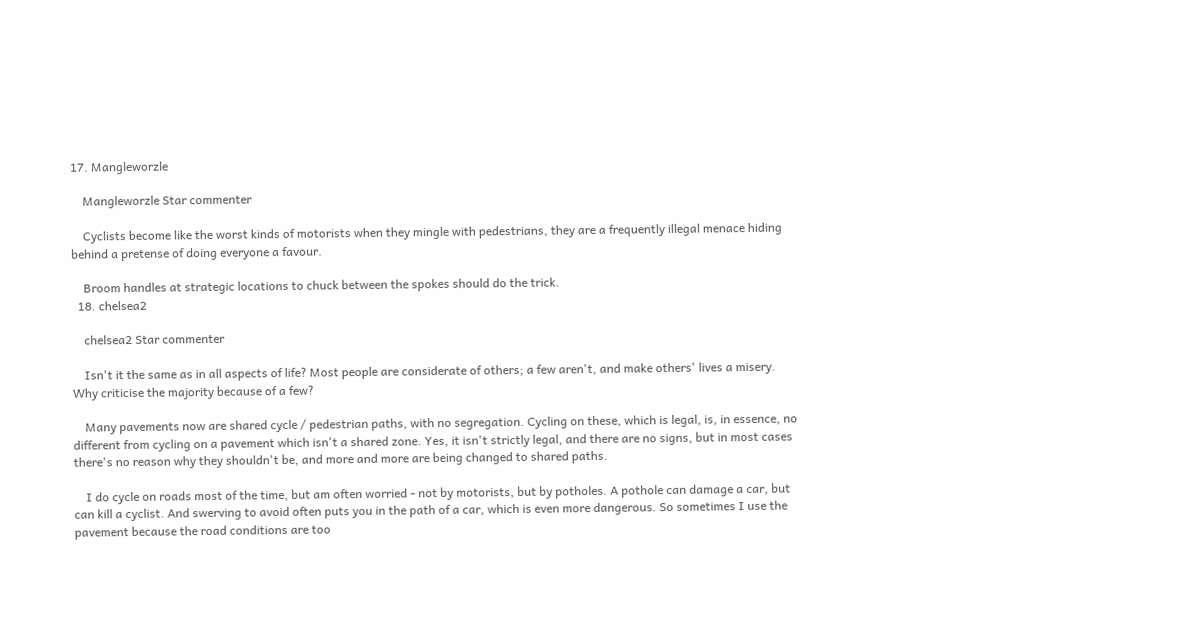17. Mangleworzle

    Mangleworzle Star commenter

    Cyclists become like the worst kinds of motorists when they mingle with pedestrians, they are a frequently illegal menace hiding behind a pretense of doing everyone a favour.

    Broom handles at strategic locations to chuck between the spokes should do the trick.
  18. chelsea2

    chelsea2 Star commenter

    Isn't it the same as in all aspects of life? Most people are considerate of others; a few aren't, and make others' lives a misery. Why criticise the majority because of a few?

    Many pavements now are shared cycle / pedestrian paths, with no segregation. Cycling on these, which is legal, is, in essence, no different from cycling on a pavement which isn't a shared zone. Yes, it isn't strictly legal, and there are no signs, but in most cases there's no reason why they shouldn't be, and more and more are being changed to shared paths.

    I do cycle on roads most of the time, but am often worried - not by motorists, but by potholes. A pothole can damage a car, but can kill a cyclist. And swerving to avoid often puts you in the path of a car, which is even more dangerous. So sometimes I use the pavement because the road conditions are too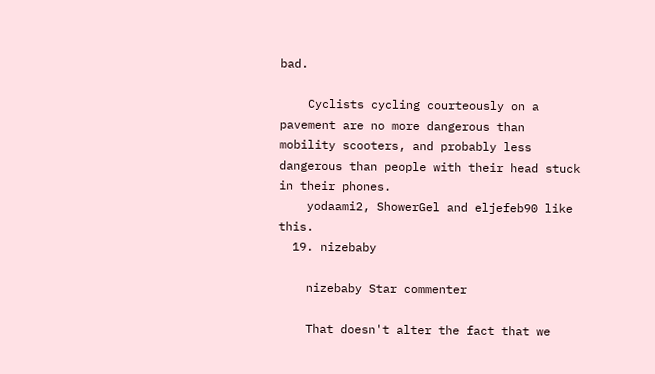bad.

    Cyclists cycling courteously on a pavement are no more dangerous than mobility scooters, and probably less dangerous than people with their head stuck in their phones.
    yodaami2, ShowerGel and eljefeb90 like this.
  19. nizebaby

    nizebaby Star commenter

    That doesn't alter the fact that we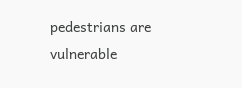pedestrians are vulnerable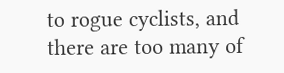to rogue cyclists, and there are too many of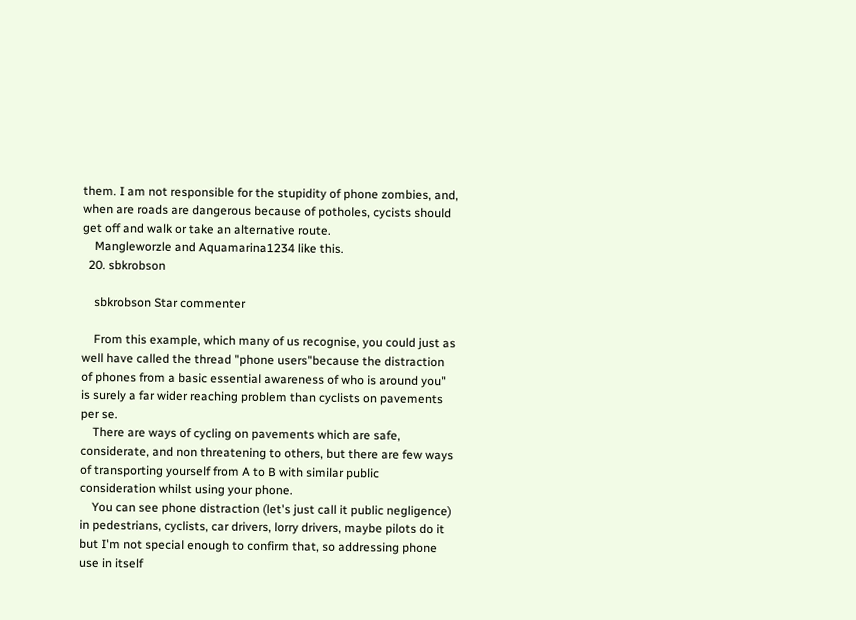them. I am not responsible for the stupidity of phone zombies, and, when are roads are dangerous because of potholes, cycists should get off and walk or take an alternative route.
    Mangleworzle and Aquamarina1234 like this.
  20. sbkrobson

    sbkrobson Star commenter

    From this example, which many of us recognise, you could just as well have called the thread "phone users"because the distraction of phones from a basic essential awareness of who is around you" is surely a far wider reaching problem than cyclists on pavements per se.
    There are ways of cycling on pavements which are safe, considerate, and non threatening to others, but there are few ways of transporting yourself from A to B with similar public consideration whilst using your phone.
    You can see phone distraction (let's just call it public negligence) in pedestrians, cyclists, car drivers, lorry drivers, maybe pilots do it but I'm not special enough to confirm that, so addressing phone use in itself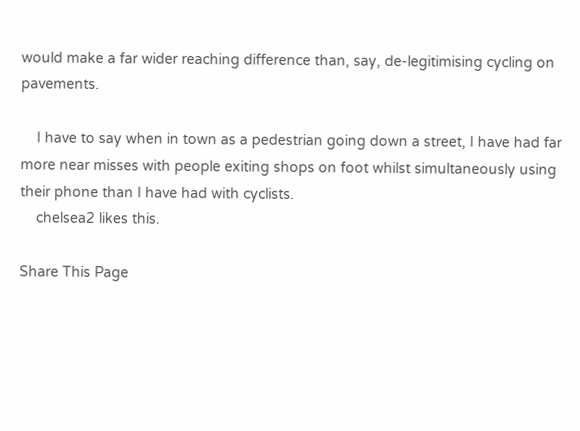would make a far wider reaching difference than, say, de-legitimising cycling on pavements.

    I have to say when in town as a pedestrian going down a street, I have had far more near misses with people exiting shops on foot whilst simultaneously using their phone than I have had with cyclists.
    chelsea2 likes this.

Share This Page